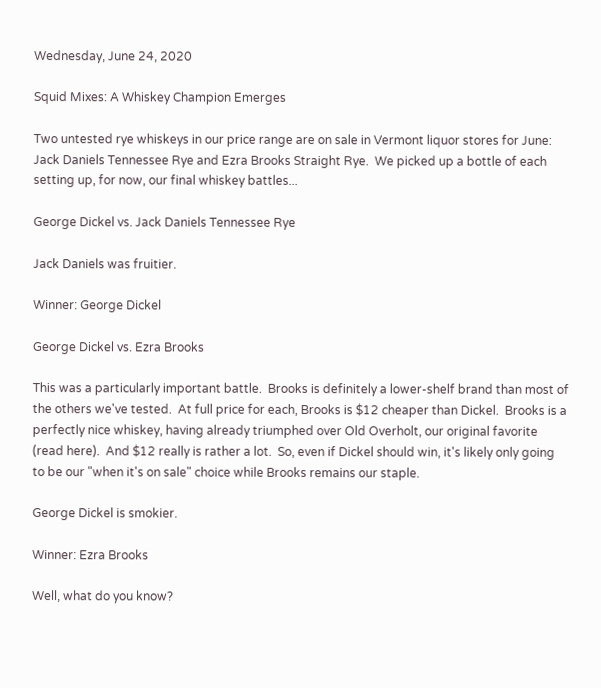Wednesday, June 24, 2020

Squid Mixes: A Whiskey Champion Emerges

Two untested rye whiskeys in our price range are on sale in Vermont liquor stores for June: Jack Daniels Tennessee Rye and Ezra Brooks Straight Rye.  We picked up a bottle of each setting up, for now, our final whiskey battles...

George Dickel vs. Jack Daniels Tennessee Rye

Jack Daniels was fruitier.

Winner: George Dickel

George Dickel vs. Ezra Brooks

This was a particularly important battle.  Brooks is definitely a lower-shelf brand than most of the others we've tested.  At full price for each, Brooks is $12 cheaper than Dickel.  Brooks is a perfectly nice whiskey, having already triumphed over Old Overholt, our original favorite (read here).  And $12 really is rather a lot.  So, even if Dickel should win, it's likely only going to be our "when it's on sale" choice while Brooks remains our staple.

George Dickel is smokier.

Winner: Ezra Brooks

Well, what do you know?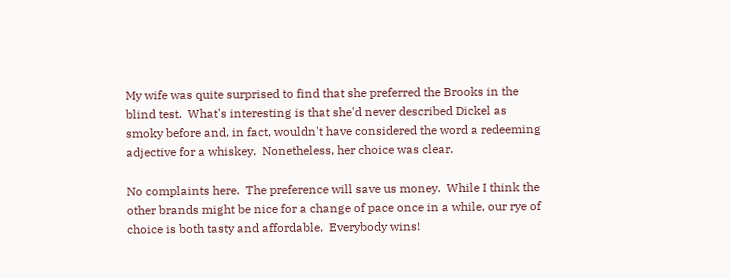My wife was quite surprised to find that she preferred the Brooks in the blind test.  What's interesting is that she'd never described Dickel as smoky before and, in fact, wouldn't have considered the word a redeeming adjective for a whiskey.  Nonetheless, her choice was clear.

No complaints here.  The preference will save us money.  While I think the other brands might be nice for a change of pace once in a while, our rye of choice is both tasty and affordable.  Everybody wins!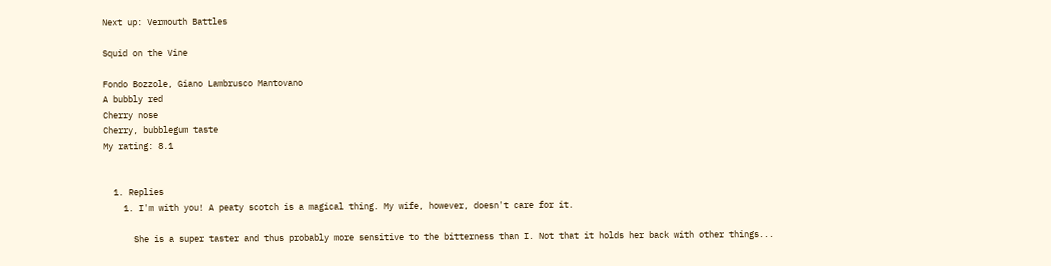Next up: Vermouth Battles

Squid on the Vine

Fondo Bozzole, Giano Lambrusco Mantovano
A bubbly red
Cherry nose
Cherry, bubblegum taste
My rating: 8.1


  1. Replies
    1. I'm with you! A peaty scotch is a magical thing. My wife, however, doesn't care for it.

      She is a super taster and thus probably more sensitive to the bitterness than I. Not that it holds her back with other things...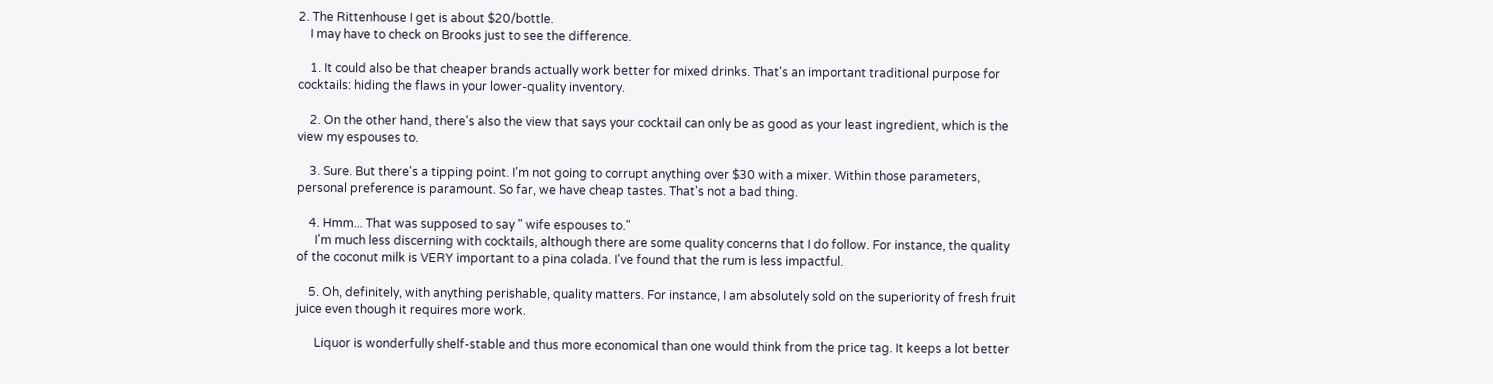2. The Rittenhouse I get is about $20/bottle.
    I may have to check on Brooks just to see the difference.

    1. It could also be that cheaper brands actually work better for mixed drinks. That's an important traditional purpose for cocktails: hiding the flaws in your lower-quality inventory.

    2. On the other hand, there's also the view that says your cocktail can only be as good as your least ingredient, which is the view my espouses to.

    3. Sure. But there's a tipping point. I'm not going to corrupt anything over $30 with a mixer. Within those parameters, personal preference is paramount. So far, we have cheap tastes. That's not a bad thing.

    4. Hmm... That was supposed to say " wife espouses to."
      I'm much less discerning with cocktails, although there are some quality concerns that I do follow. For instance, the quality of the coconut milk is VERY important to a pina colada. I've found that the rum is less impactful.

    5. Oh, definitely, with anything perishable, quality matters. For instance, I am absolutely sold on the superiority of fresh fruit juice even though it requires more work.

      Liquor is wonderfully shelf-stable and thus more economical than one would think from the price tag. It keeps a lot better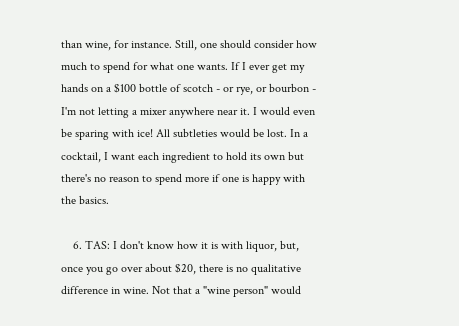than wine, for instance. Still, one should consider how much to spend for what one wants. If I ever get my hands on a $100 bottle of scotch - or rye, or bourbon - I'm not letting a mixer anywhere near it. I would even be sparing with ice! All subtleties would be lost. In a cocktail, I want each ingredient to hold its own but there's no reason to spend more if one is happy with the basics.

    6. TAS: I don't know how it is with liquor, but, once you go over about $20, there is no qualitative difference in wine. Not that a "wine person" would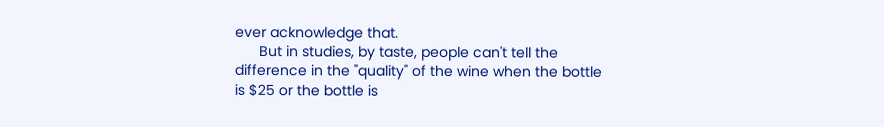ever acknowledge that.
      But in studies, by taste, people can't tell the difference in the "quality" of the wine when the bottle is $25 or the bottle is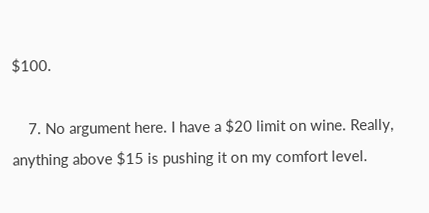$100.

    7. No argument here. I have a $20 limit on wine. Really, anything above $15 is pushing it on my comfort level.